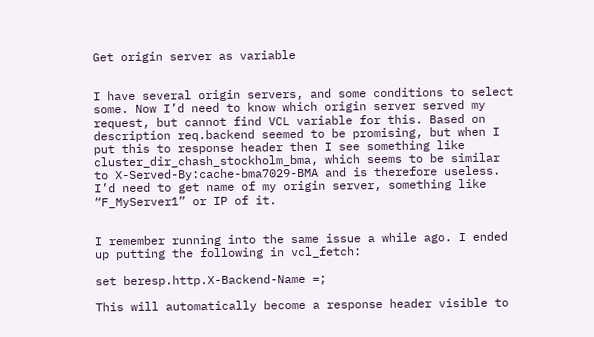Get origin server as variable


I have several origin servers, and some conditions to select some. Now I’d need to know which origin server served my request, but cannot find VCL variable for this. Based on description req.backend seemed to be promising, but when I put this to response header then I see something like cluster_dir_chash_stockholm_bma, which seems to be similar to X-Served-By:cache-bma7029-BMA and is therefore useless. I’d need to get name of my origin server, something like “F_MyServer1” or IP of it.


I remember running into the same issue a while ago. I ended up putting the following in vcl_fetch:

set beresp.http.X-Backend-Name =;

This will automatically become a response header visible to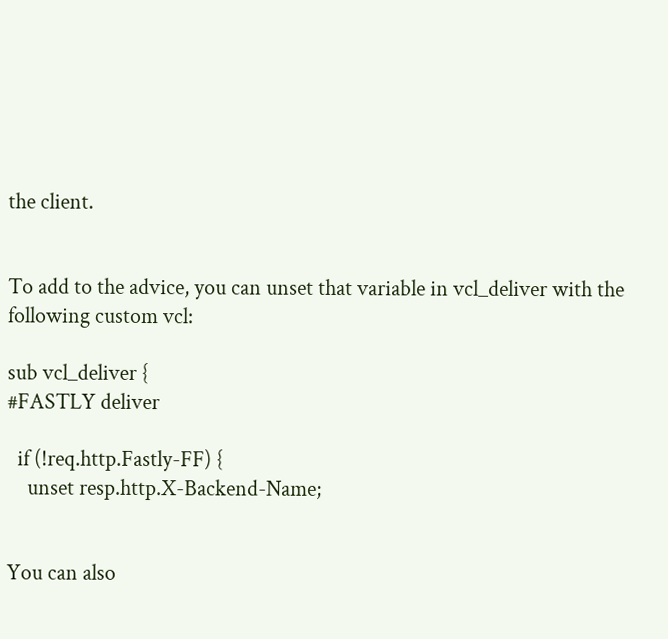the client.


To add to the advice, you can unset that variable in vcl_deliver with the following custom vcl:

sub vcl_deliver {
#FASTLY deliver

  if (!req.http.Fastly-FF) {
    unset resp.http.X-Backend-Name;


You can also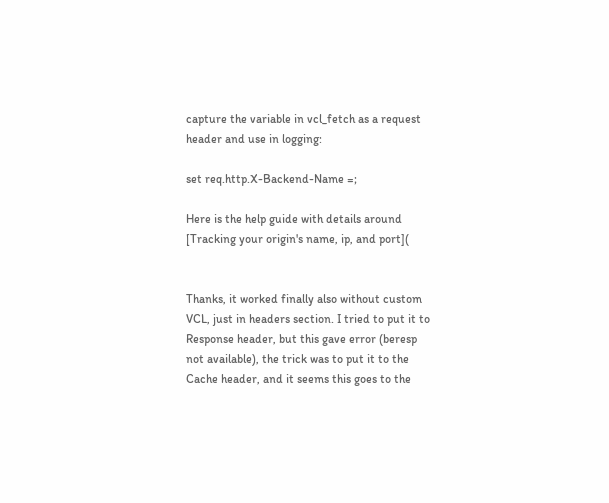capture the variable in vcl_fetch as a request header and use in logging:

set req.http.X-Backend-Name =;

Here is the help guide with details around [Tracking your origin's name, ip, and port](


Thanks, it worked finally also without custom VCL, just in headers section. I tried to put it to Response header, but this gave error (beresp not available), the trick was to put it to the Cache header, and it seems this goes to the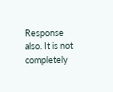Response also. It is not completely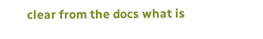clear from the docs what is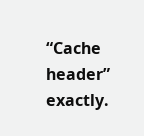“Cache header” exactly.